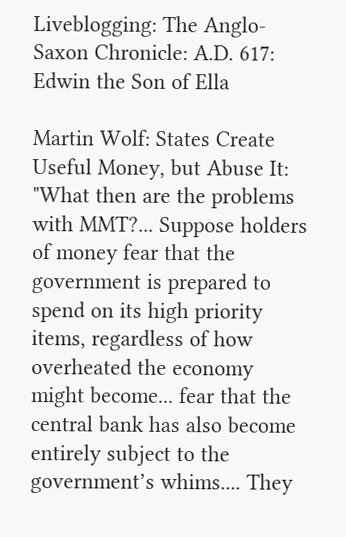Liveblogging: The Anglo-Saxon Chronicle: A.D. 617: Edwin the Son of Ella

Martin Wolf: States Create Useful Money, but Abuse It: "What then are the problems with MMT?... Suppose holders of money fear that the government is prepared to spend on its high priority items, regardless of how overheated the economy might become... fear that the central bank has also become entirely subject to the government’s whims.... They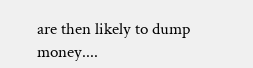are then likely to dump money....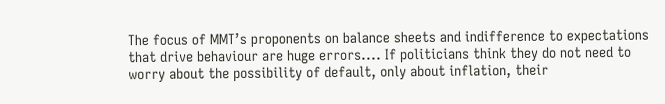The focus of MMT’s proponents on balance sheets and indifference to expectations that drive behaviour are huge errors.... If politicians think they do not need to worry about the possibility of default, only about inflation, their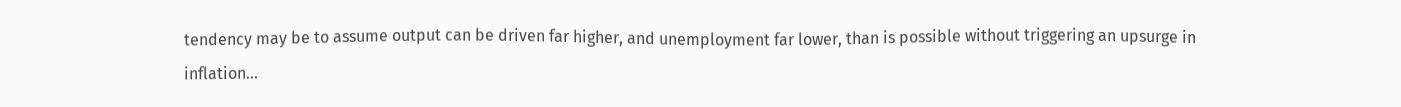tendency may be to assume output can be driven far higher, and unemployment far lower, than is possible without triggering an upsurge in inflation...